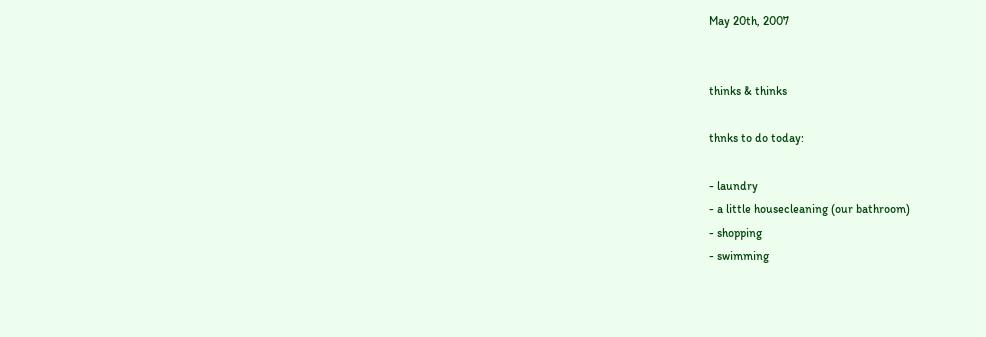May 20th, 2007


thinks & thinks

thnks to do today:

- laundry
- a little housecleaning (our bathroom)
- shopping
- swimming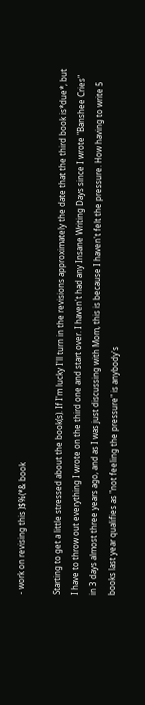- work on revising this )$%(*& book

Starting to get a little stressed about the book(s). If I'm lucky I'll turn in the revisions approximately the date that the third book is*due*, but I have to throw out everything I wrote on the third one and start over. I haven't had any Insane Writing Days since I wrote "Banshee Cries" in 3 days almost three years ago, and as I was just discussing with Mom, this is because I haven't felt the pressure. How having to write 5 books last year qualifies as "not feeling the pressure" is anybody's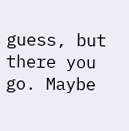guess, but there you go. Maybe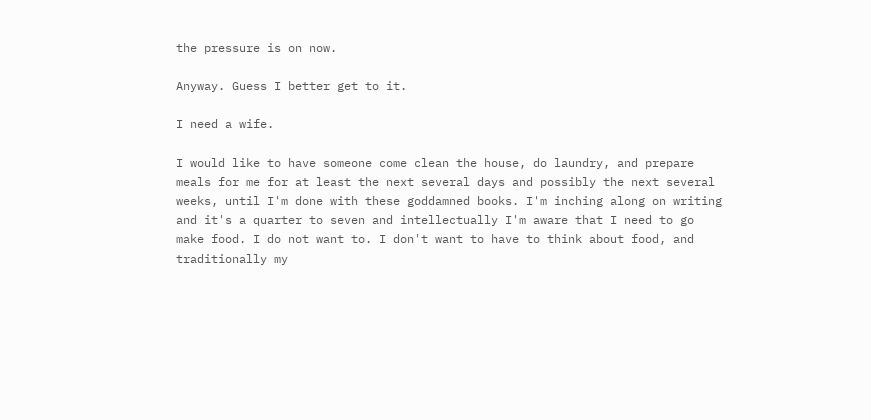the pressure is on now.

Anyway. Guess I better get to it.

I need a wife.

I would like to have someone come clean the house, do laundry, and prepare meals for me for at least the next several days and possibly the next several weeks, until I'm done with these goddamned books. I'm inching along on writing and it's a quarter to seven and intellectually I'm aware that I need to go make food. I do not want to. I don't want to have to think about food, and traditionally my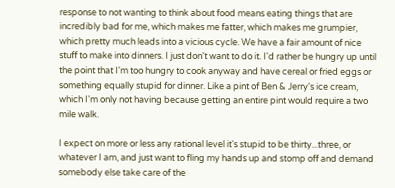response to not wanting to think about food means eating things that are incredibly bad for me, which makes me fatter, which makes me grumpier, which pretty much leads into a vicious cycle. We have a fair amount of nice stuff to make into dinners. I just don't want to do it. I'd rather be hungry up until the point that I'm too hungry to cook anyway and have cereal or fried eggs or something equally stupid for dinner. Like a pint of Ben & Jerry's ice cream, which I'm only not having because getting an entire pint would require a two mile walk.

I expect on more or less any rational level it's stupid to be thirty...three, or whatever I am, and just want to fling my hands up and stomp off and demand somebody else take care of the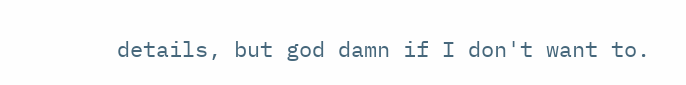details, but god damn if I don't want to.